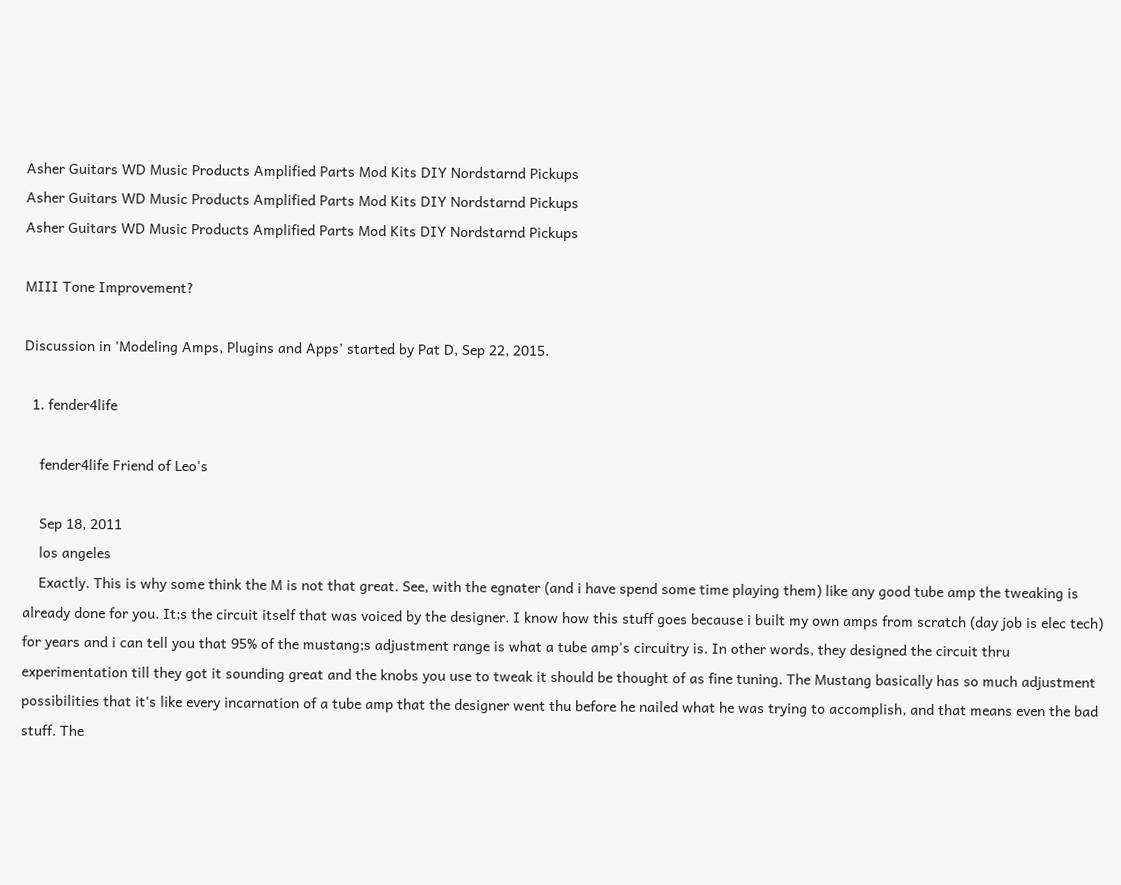Asher Guitars WD Music Products Amplified Parts Mod Kits DIY Nordstarnd Pickups
Asher Guitars WD Music Products Amplified Parts Mod Kits DIY Nordstarnd Pickups
Asher Guitars WD Music Products Amplified Parts Mod Kits DIY Nordstarnd Pickups

MIII Tone Improvement?

Discussion in 'Modeling Amps, Plugins and Apps' started by Pat D, Sep 22, 2015.

  1. fender4life

    fender4life Friend of Leo's

    Sep 18, 2011
    los angeles
    Exactly. This is why some think the M is not that great. See, with the egnater (and i have spend some time playing them) like any good tube amp the tweaking is already done for you. It;s the circuit itself that was voiced by the designer. I know how this stuff goes because i built my own amps from scratch (day job is elec tech) for years and i can tell you that 95% of the mustang;s adjustment range is what a tube amp's circuitry is. In other words, they designed the circuit thru experimentation till they got it sounding great and the knobs you use to tweak it should be thought of as fine tuning. The Mustang basically has so much adjustment possibilities that it's like every incarnation of a tube amp that the designer went thu before he nailed what he was trying to accomplish, and that means even the bad stuff. The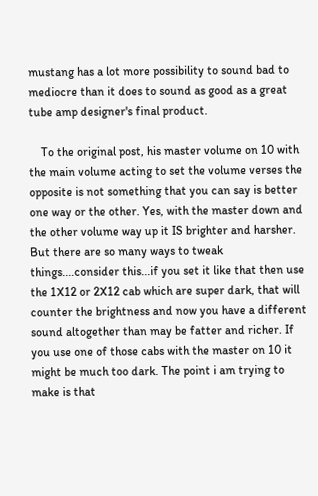mustang has a lot more possibility to sound bad to mediocre than it does to sound as good as a great tube amp designer's final product.

    To the original post, his master volume on 10 with the main volume acting to set the volume verses the opposite is not something that you can say is better one way or the other. Yes, with the master down and the other volume way up it IS brighter and harsher. But there are so many ways to tweak things....consider this...if you set it like that then use the 1X12 or 2X12 cab which are super dark, that will counter the brightness and now you have a different sound altogether than may be fatter and richer. If you use one of those cabs with the master on 10 it might be much too dark. The point i am trying to make is that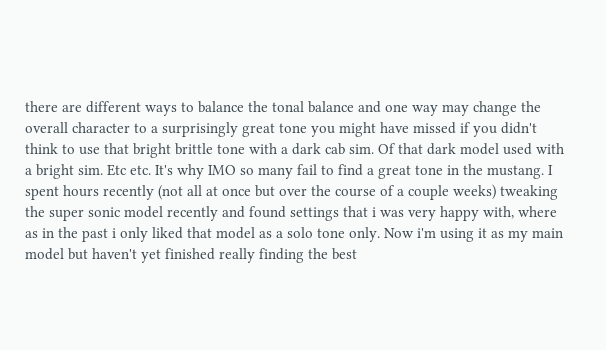there are different ways to balance the tonal balance and one way may change the overall character to a surprisingly great tone you might have missed if you didn't think to use that bright brittle tone with a dark cab sim. Of that dark model used with a bright sim. Etc etc. It's why IMO so many fail to find a great tone in the mustang. I spent hours recently (not all at once but over the course of a couple weeks) tweaking the super sonic model recently and found settings that i was very happy with, where as in the past i only liked that model as a solo tone only. Now i'm using it as my main model but haven't yet finished really finding the best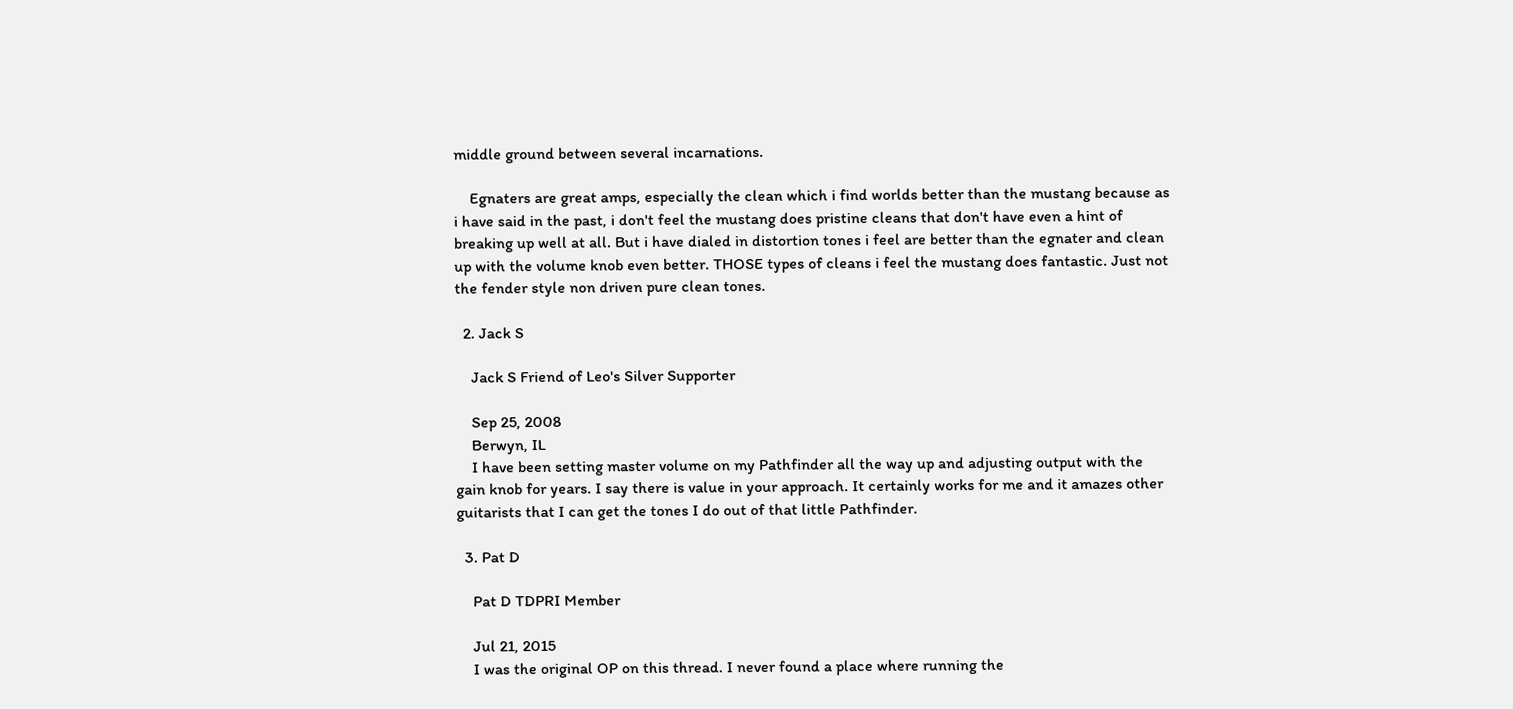middle ground between several incarnations.

    Egnaters are great amps, especially the clean which i find worlds better than the mustang because as i have said in the past, i don't feel the mustang does pristine cleans that don't have even a hint of breaking up well at all. But i have dialed in distortion tones i feel are better than the egnater and clean up with the volume knob even better. THOSE types of cleans i feel the mustang does fantastic. Just not the fender style non driven pure clean tones.

  2. Jack S

    Jack S Friend of Leo's Silver Supporter

    Sep 25, 2008
    Berwyn, IL
    I have been setting master volume on my Pathfinder all the way up and adjusting output with the gain knob for years. I say there is value in your approach. It certainly works for me and it amazes other guitarists that I can get the tones I do out of that little Pathfinder.

  3. Pat D

    Pat D TDPRI Member

    Jul 21, 2015
    I was the original OP on this thread. I never found a place where running the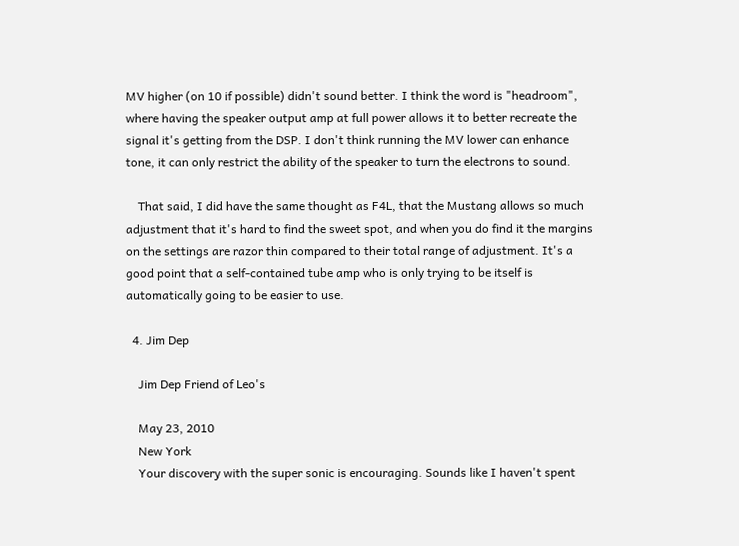MV higher (on 10 if possible) didn't sound better. I think the word is "headroom", where having the speaker output amp at full power allows it to better recreate the signal it's getting from the DSP. I don't think running the MV lower can enhance tone, it can only restrict the ability of the speaker to turn the electrons to sound.

    That said, I did have the same thought as F4L, that the Mustang allows so much adjustment that it's hard to find the sweet spot, and when you do find it the margins on the settings are razor thin compared to their total range of adjustment. It's a good point that a self-contained tube amp who is only trying to be itself is automatically going to be easier to use.

  4. Jim Dep

    Jim Dep Friend of Leo's

    May 23, 2010
    New York
    Your discovery with the super sonic is encouraging. Sounds like I haven't spent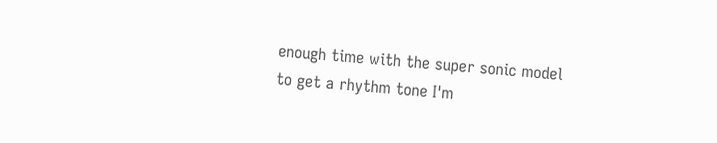enough time with the super sonic model to get a rhythm tone I'm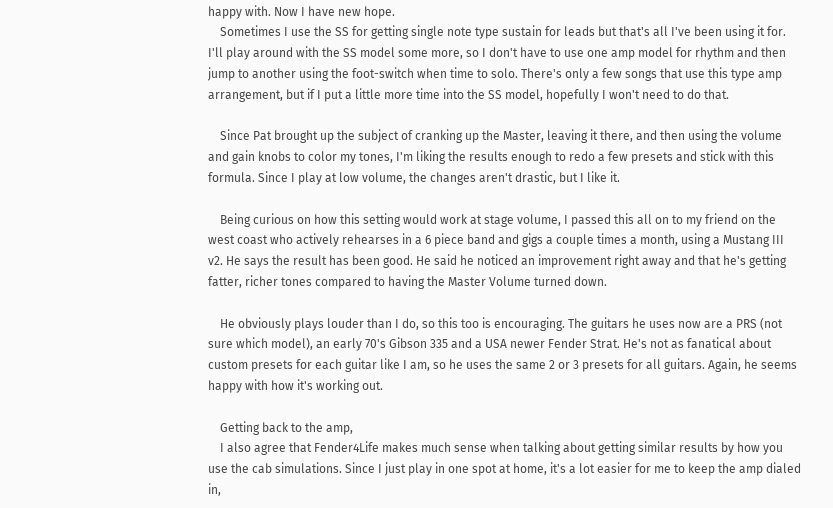happy with. Now I have new hope.
    Sometimes I use the SS for getting single note type sustain for leads but that's all I've been using it for. I'll play around with the SS model some more, so I don't have to use one amp model for rhythm and then jump to another using the foot-switch when time to solo. There's only a few songs that use this type amp arrangement, but if I put a little more time into the SS model, hopefully I won't need to do that.

    Since Pat brought up the subject of cranking up the Master, leaving it there, and then using the volume and gain knobs to color my tones, I'm liking the results enough to redo a few presets and stick with this formula. Since I play at low volume, the changes aren't drastic, but I like it.

    Being curious on how this setting would work at stage volume, I passed this all on to my friend on the west coast who actively rehearses in a 6 piece band and gigs a couple times a month, using a Mustang III v2. He says the result has been good. He said he noticed an improvement right away and that he's getting fatter, richer tones compared to having the Master Volume turned down.

    He obviously plays louder than I do, so this too is encouraging. The guitars he uses now are a PRS (not sure which model), an early 70's Gibson 335 and a USA newer Fender Strat. He's not as fanatical about custom presets for each guitar like I am, so he uses the same 2 or 3 presets for all guitars. Again, he seems happy with how it's working out.

    Getting back to the amp,
    I also agree that Fender4Life makes much sense when talking about getting similar results by how you use the cab simulations. Since I just play in one spot at home, it's a lot easier for me to keep the amp dialed in,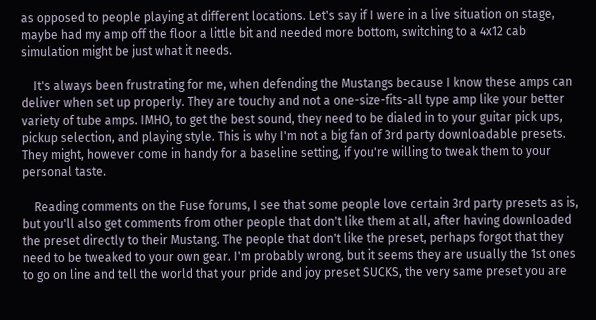as opposed to people playing at different locations. Let's say if I were in a live situation on stage, maybe had my amp off the floor a little bit and needed more bottom, switching to a 4x12 cab simulation might be just what it needs.

    It's always been frustrating for me, when defending the Mustangs because I know these amps can deliver when set up properly. They are touchy and not a one-size-fits-all type amp like your better variety of tube amps. IMHO, to get the best sound, they need to be dialed in to your guitar pick ups, pickup selection, and playing style. This is why I'm not a big fan of 3rd party downloadable presets. They might, however come in handy for a baseline setting, if you're willing to tweak them to your personal taste.

    Reading comments on the Fuse forums, I see that some people love certain 3rd party presets as is, but you'll also get comments from other people that don't like them at all, after having downloaded the preset directly to their Mustang. The people that don't like the preset, perhaps forgot that they need to be tweaked to your own gear. I'm probably wrong, but it seems they are usually the 1st ones to go on line and tell the world that your pride and joy preset SUCKS, the very same preset you are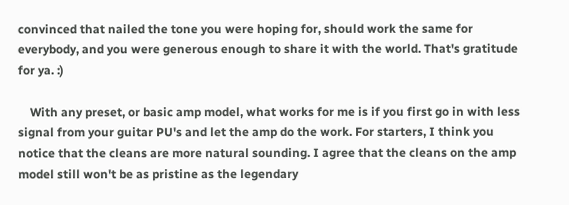convinced that nailed the tone you were hoping for, should work the same for everybody, and you were generous enough to share it with the world. That's gratitude for ya. :)

    With any preset, or basic amp model, what works for me is if you first go in with less signal from your guitar PU's and let the amp do the work. For starters, I think you notice that the cleans are more natural sounding. I agree that the cleans on the amp model still won't be as pristine as the legendary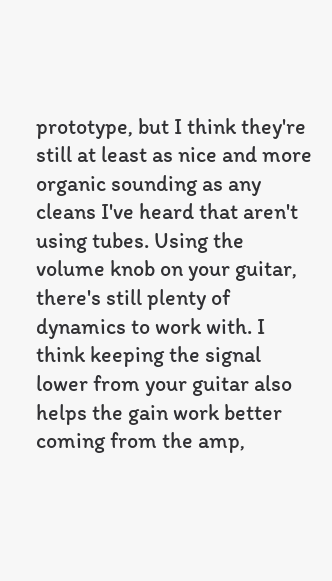prototype, but I think they're still at least as nice and more organic sounding as any cleans I've heard that aren't using tubes. Using the volume knob on your guitar, there's still plenty of dynamics to work with. I think keeping the signal lower from your guitar also helps the gain work better coming from the amp,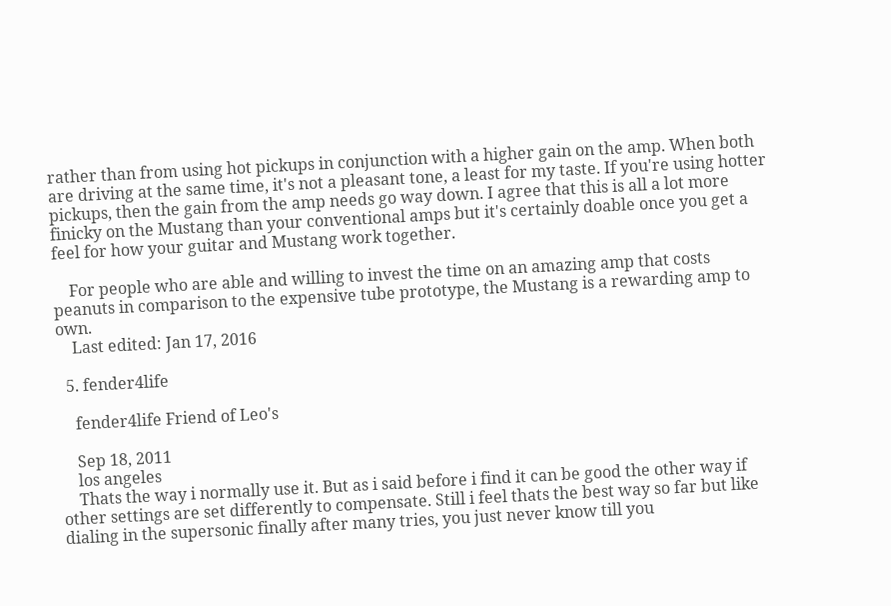rather than from using hot pickups in conjunction with a higher gain on the amp. When both are driving at the same time, it's not a pleasant tone, a least for my taste. If you're using hotter pickups, then the gain from the amp needs go way down. I agree that this is all a lot more finicky on the Mustang than your conventional amps but it's certainly doable once you get a feel for how your guitar and Mustang work together.

    For people who are able and willing to invest the time on an amazing amp that costs peanuts in comparison to the expensive tube prototype, the Mustang is a rewarding amp to own.
    Last edited: Jan 17, 2016

  5. fender4life

    fender4life Friend of Leo's

    Sep 18, 2011
    los angeles
    Thats the way i normally use it. But as i said before i find it can be good the other way if other settings are set differently to compensate. Still i feel thats the best way so far but like dialing in the supersonic finally after many tries, you just never know till you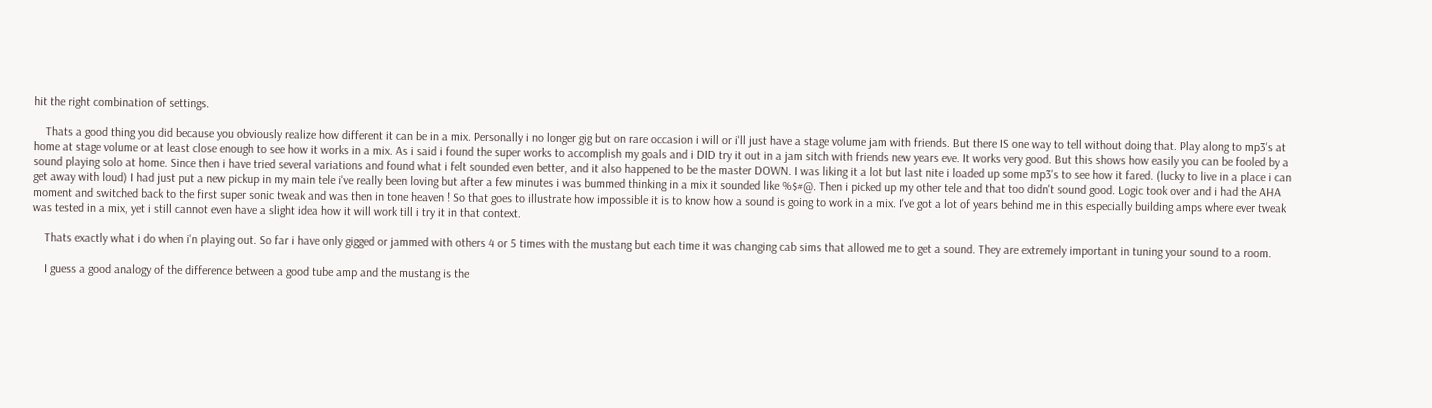hit the right combination of settings.

    Thats a good thing you did because you obviously realize how different it can be in a mix. Personally i no longer gig but on rare occasion i will or i'll just have a stage volume jam with friends. But there IS one way to tell without doing that. Play along to mp3's at home at stage volume or at least close enough to see how it works in a mix. As i said i found the super works to accomplish my goals and i DID try it out in a jam sitch with friends new years eve. It works very good. But this shows how easily you can be fooled by a sound playing solo at home. Since then i have tried several variations and found what i felt sounded even better, and it also happened to be the master DOWN. I was liking it a lot but last nite i loaded up some mp3's to see how it fared. (lucky to live in a place i can get away with loud) I had just put a new pickup in my main tele i've really been loving but after a few minutes i was bummed thinking in a mix it sounded like %$#@. Then i picked up my other tele and that too didn't sound good. Logic took over and i had the AHA moment and switched back to the first super sonic tweak and was then in tone heaven ! So that goes to illustrate how impossible it is to know how a sound is going to work in a mix. I've got a lot of years behind me in this especially building amps where ever tweak was tested in a mix, yet i still cannot even have a slight idea how it will work till i try it in that context.

    Thats exactly what i do when i'n playing out. So far i have only gigged or jammed with others 4 or 5 times with the mustang but each time it was changing cab sims that allowed me to get a sound. They are extremely important in tuning your sound to a room.

    I guess a good analogy of the difference between a good tube amp and the mustang is the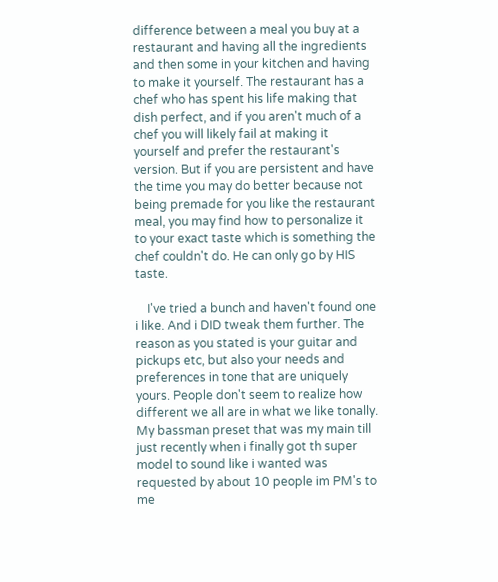difference between a meal you buy at a restaurant and having all the ingredients and then some in your kitchen and having to make it yourself. The restaurant has a chef who has spent his life making that dish perfect, and if you aren't much of a chef you will likely fail at making it yourself and prefer the restaurant's version. But if you are persistent and have the time you may do better because not being premade for you like the restaurant meal, you may find how to personalize it to your exact taste which is something the chef couldn't do. He can only go by HIS taste.

    I've tried a bunch and haven't found one i like. And i DID tweak them further. The reason as you stated is your guitar and pickups etc, but also your needs and preferences in tone that are uniquely yours. People don't seem to realize how different we all are in what we like tonally. My bassman preset that was my main till just recently when i finally got th super model to sound like i wanted was requested by about 10 people im PM's to me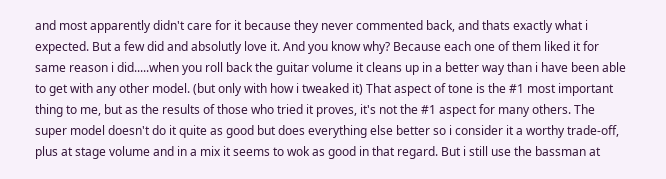and most apparently didn't care for it because they never commented back, and thats exactly what i expected. But a few did and absolutly love it. And you know why? Because each one of them liked it for same reason i did.....when you roll back the guitar volume it cleans up in a better way than i have been able to get with any other model. (but only with how i tweaked it) That aspect of tone is the #1 most important thing to me, but as the results of those who tried it proves, it's not the #1 aspect for many others. The super model doesn't do it quite as good but does everything else better so i consider it a worthy trade-off, plus at stage volume and in a mix it seems to wok as good in that regard. But i still use the bassman at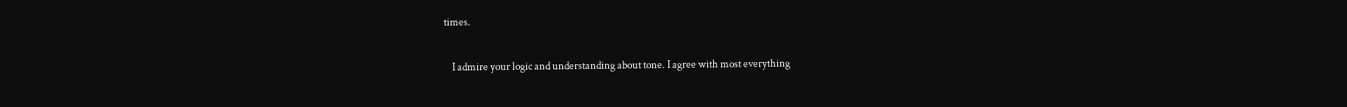times.

    I admire your logic and understanding about tone. I agree with most everything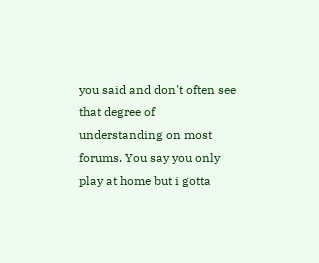you said and don't often see that degree of understanding on most forums. You say you only play at home but i gotta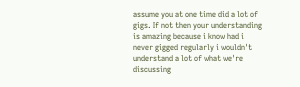assume you at one time did a lot of gigs. If not then your understanding is amazing because i know had i never gigged regularly i wouldn't understand a lot of what we're discussing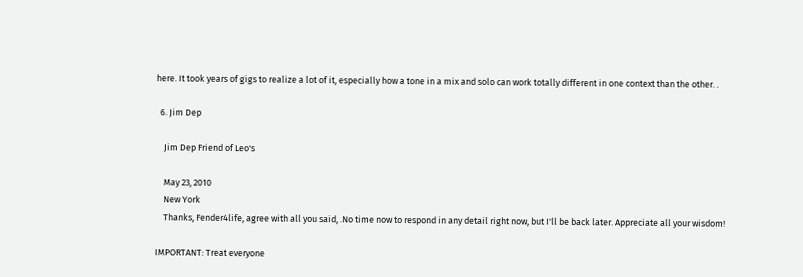here. It took years of gigs to realize a lot of it, especially how a tone in a mix and solo can work totally different in one context than the other. .

  6. Jim Dep

    Jim Dep Friend of Leo's

    May 23, 2010
    New York
    Thanks, Fender4life, agree with all you said, .No time now to respond in any detail right now, but I'll be back later. Appreciate all your wisdom!

IMPORTANT: Treat everyone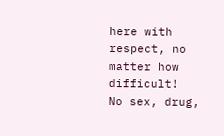here with respect, no matter how difficult!
No sex, drug,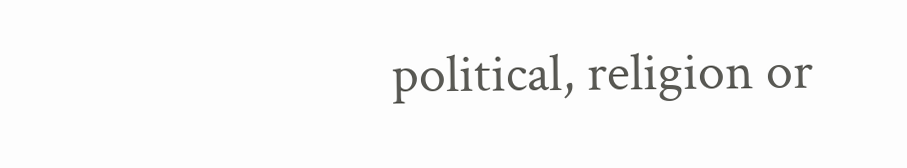political, religion or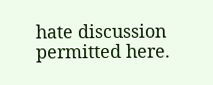hate discussion permitted here.